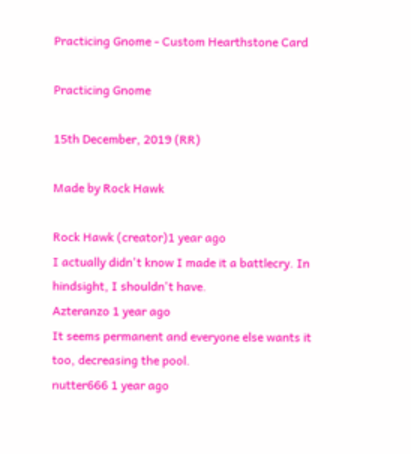Practicing Gnome - Custom Hearthstone Card

Practicing Gnome

15th December, 2019 (RR)

Made by Rock Hawk

Rock Hawk (creator)1 year ago
I actually didn't know I made it a battlecry. In hindsight, I shouldn't have.
Azteranzo 1 year ago
It seems permanent and everyone else wants it too, decreasing the pool.
nutter666 1 year ago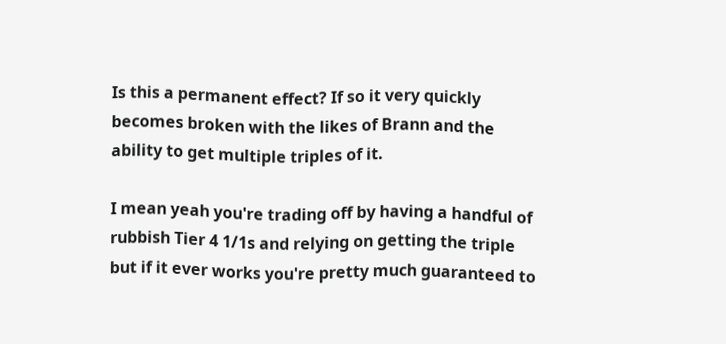Is this a permanent effect? If so it very quickly becomes broken with the likes of Brann and the ability to get multiple triples of it.

I mean yeah you're trading off by having a handful of rubbish Tier 4 1/1s and relying on getting the triple but if it ever works you're pretty much guaranteed to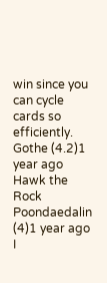win since you can cycle cards so efficiently.
Gothe (4.2)1 year ago
Hawk the Rock
Poondaedalin (4)1 year ago
I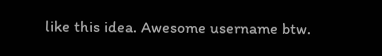like this idea. Awesome username btw.